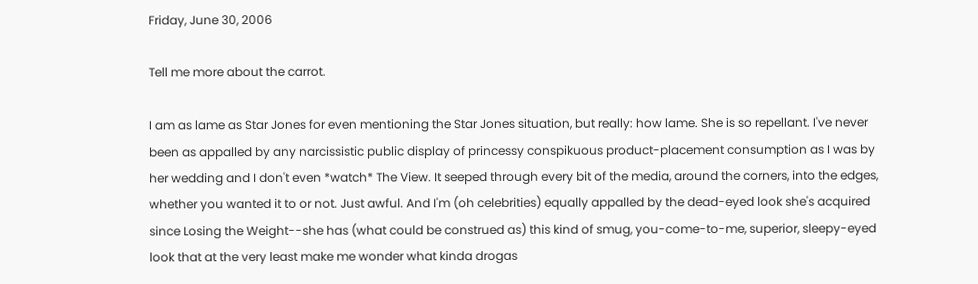Friday, June 30, 2006

Tell me more about the carrot.

I am as lame as Star Jones for even mentioning the Star Jones situation, but really: how lame. She is so repellant. I've never been as appalled by any narcissistic public display of princessy conspikuous product-placement consumption as I was by her wedding and I don't even *watch* The View. It seeped through every bit of the media, around the corners, into the edges, whether you wanted it to or not. Just awful. And I'm (oh celebrities) equally appalled by the dead-eyed look she's acquired since Losing the Weight--she has (what could be construed as) this kind of smug, you-come-to-me, superior, sleepy-eyed look that at the very least make me wonder what kinda drogas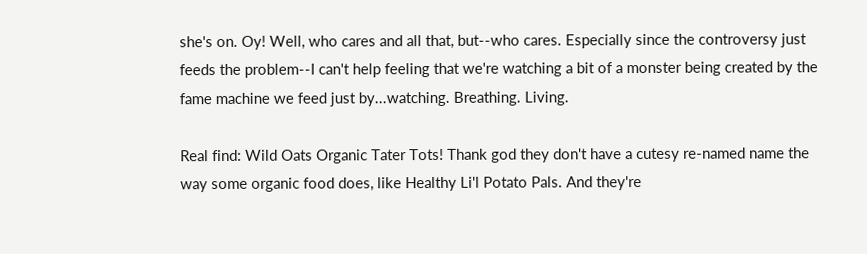she's on. Oy! Well, who cares and all that, but--who cares. Especially since the controversy just feeds the problem--I can't help feeling that we're watching a bit of a monster being created by the fame machine we feed just by...watching. Breathing. Living.

Real find: Wild Oats Organic Tater Tots! Thank god they don't have a cutesy re-named name the way some organic food does, like Healthy Li'l Potato Pals. And they're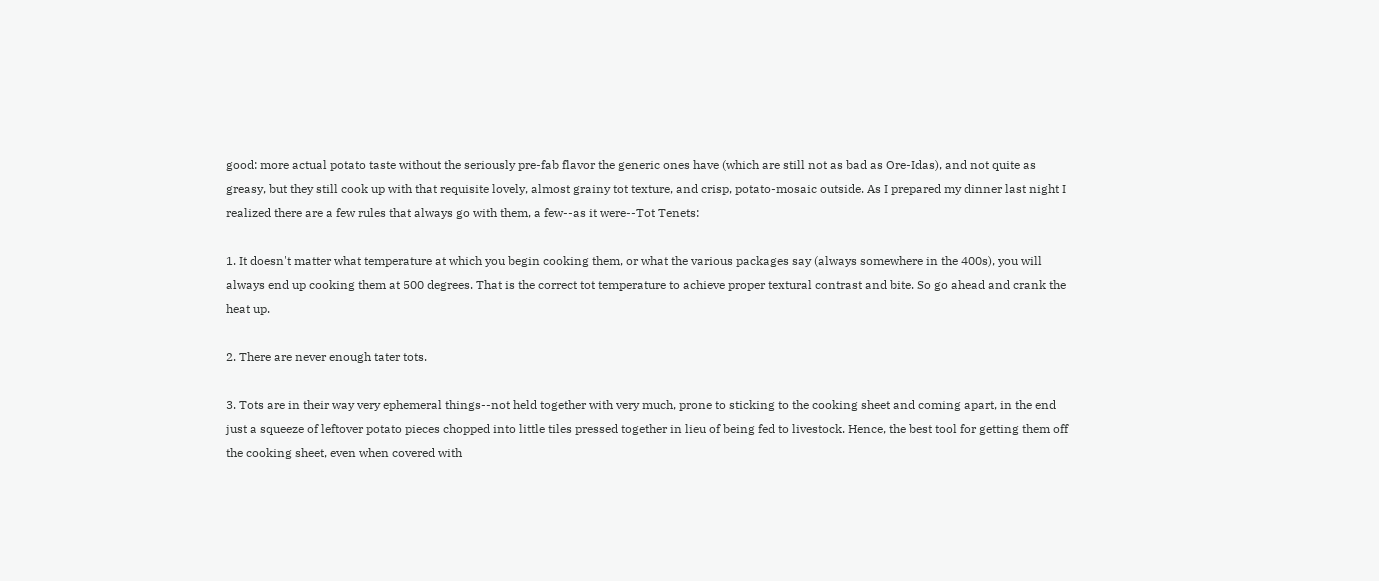good: more actual potato taste without the seriously pre-fab flavor the generic ones have (which are still not as bad as Ore-Idas), and not quite as greasy, but they still cook up with that requisite lovely, almost grainy tot texture, and crisp, potato-mosaic outside. As I prepared my dinner last night I realized there are a few rules that always go with them, a few--as it were--Tot Tenets:

1. It doesn't matter what temperature at which you begin cooking them, or what the various packages say (always somewhere in the 400s), you will always end up cooking them at 500 degrees. That is the correct tot temperature to achieve proper textural contrast and bite. So go ahead and crank the heat up.

2. There are never enough tater tots.

3. Tots are in their way very ephemeral things--not held together with very much, prone to sticking to the cooking sheet and coming apart, in the end just a squeeze of leftover potato pieces chopped into little tiles pressed together in lieu of being fed to livestock. Hence, the best tool for getting them off the cooking sheet, even when covered with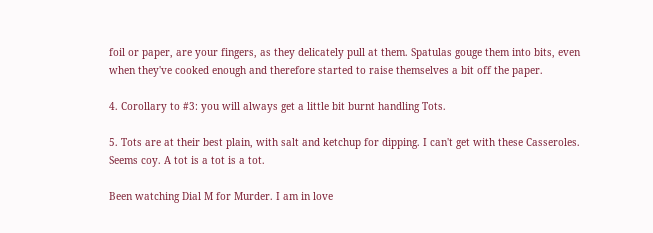foil or paper, are your fingers, as they delicately pull at them. Spatulas gouge them into bits, even when they've cooked enough and therefore started to raise themselves a bit off the paper.

4. Corollary to #3: you will always get a little bit burnt handling Tots.

5. Tots are at their best plain, with salt and ketchup for dipping. I can't get with these Casseroles. Seems coy. A tot is a tot is a tot.

Been watching Dial M for Murder. I am in love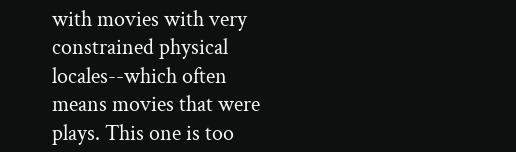with movies with very constrained physical locales--which often means movies that were plays. This one is too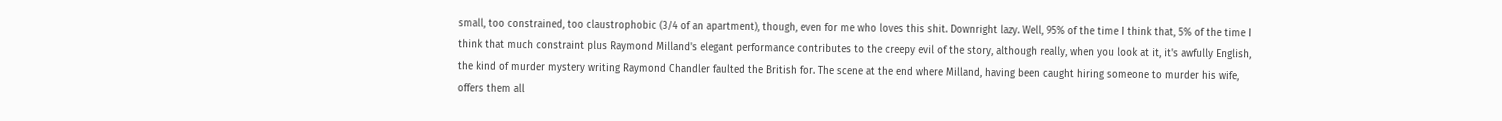small, too constrained, too claustrophobic (3/4 of an apartment), though, even for me who loves this shit. Downright lazy. Well, 95% of the time I think that, 5% of the time I think that much constraint plus Raymond Milland's elegant performance contributes to the creepy evil of the story, although really, when you look at it, it's awfully English, the kind of murder mystery writing Raymond Chandler faulted the British for. The scene at the end where Milland, having been caught hiring someone to murder his wife, offers them all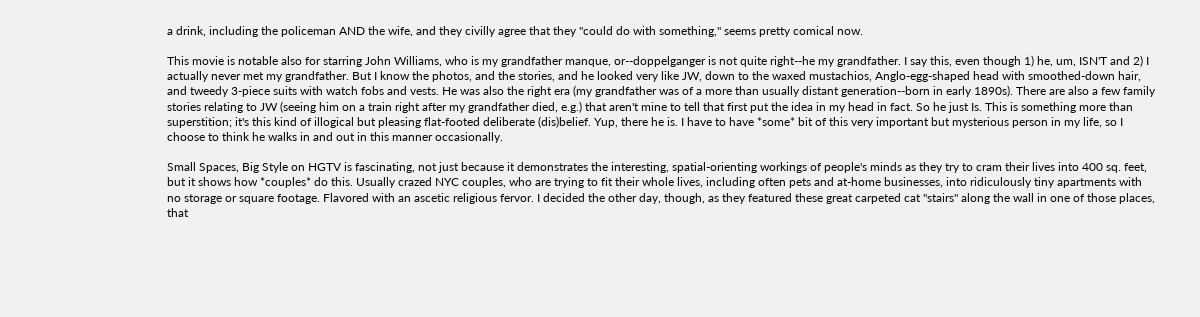a drink, including the policeman AND the wife, and they civilly agree that they "could do with something," seems pretty comical now.

This movie is notable also for starring John Williams, who is my grandfather manque, or--doppelganger is not quite right--he my grandfather. I say this, even though 1) he, um, ISN'T and 2) I actually never met my grandfather. But I know the photos, and the stories, and he looked very like JW, down to the waxed mustachios, Anglo-egg-shaped head with smoothed-down hair, and tweedy 3-piece suits with watch fobs and vests. He was also the right era (my grandfather was of a more than usually distant generation--born in early 1890s). There are also a few family stories relating to JW (seeing him on a train right after my grandfather died, e.g.) that aren't mine to tell that first put the idea in my head in fact. So he just Is. This is something more than superstition; it's this kind of illogical but pleasing flat-footed deliberate (dis)belief. Yup, there he is. I have to have *some* bit of this very important but mysterious person in my life, so I choose to think he walks in and out in this manner occasionally.

Small Spaces, Big Style on HGTV is fascinating, not just because it demonstrates the interesting, spatial-orienting workings of people's minds as they try to cram their lives into 400 sq. feet, but it shows how *couples* do this. Usually crazed NYC couples, who are trying to fit their whole lives, including often pets and at-home businesses, into ridiculously tiny apartments with no storage or square footage. Flavored with an ascetic religious fervor. I decided the other day, though, as they featured these great carpeted cat "stairs" along the wall in one of those places, that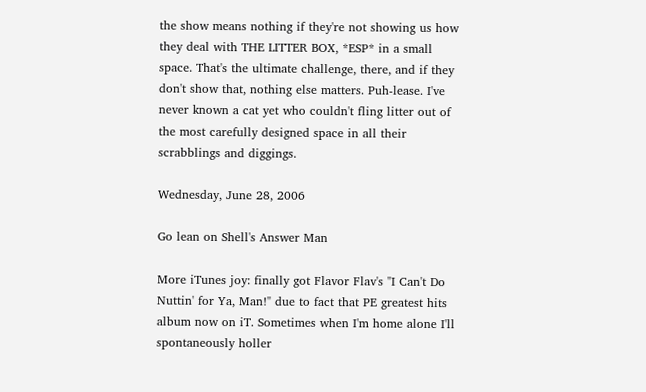the show means nothing if they're not showing us how they deal with THE LITTER BOX, *ESP* in a small space. That's the ultimate challenge, there, and if they don't show that, nothing else matters. Puh-lease. I've never known a cat yet who couldn't fling litter out of the most carefully designed space in all their scrabblings and diggings.

Wednesday, June 28, 2006

Go lean on Shell's Answer Man

More iTunes joy: finally got Flavor Flav's "I Can't Do Nuttin' for Ya, Man!" due to fact that PE greatest hits album now on iT. Sometimes when I'm home alone I'll spontaneously holler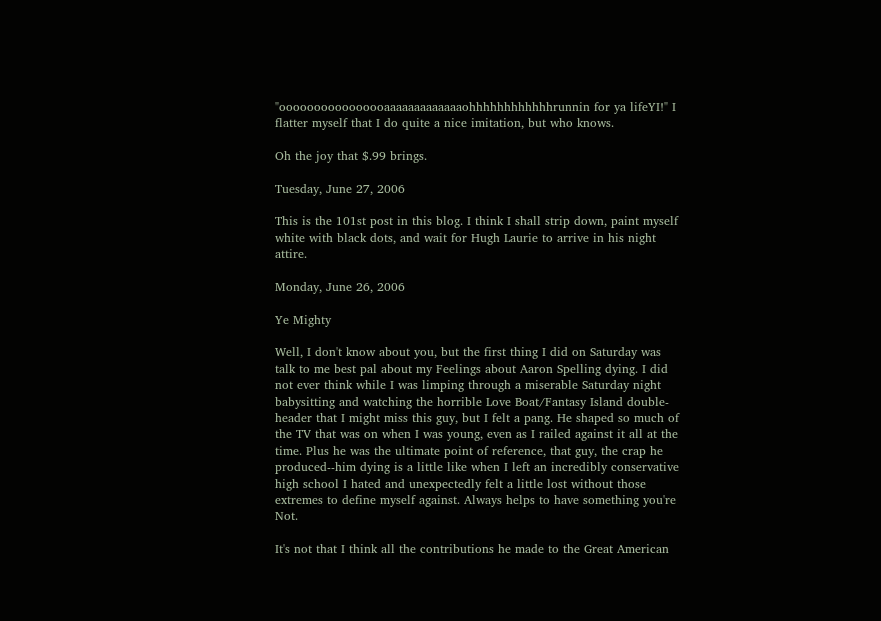"oooooooooooooooaaaaaaaaaaaaaohhhhhhhhhhhhrunnin for ya lifeYI!" I flatter myself that I do quite a nice imitation, but who knows.

Oh the joy that $.99 brings.

Tuesday, June 27, 2006

This is the 101st post in this blog. I think I shall strip down, paint myself white with black dots, and wait for Hugh Laurie to arrive in his night attire.

Monday, June 26, 2006

Ye Mighty

Well, I don't know about you, but the first thing I did on Saturday was talk to me best pal about my Feelings about Aaron Spelling dying. I did not ever think while I was limping through a miserable Saturday night babysitting and watching the horrible Love Boat/Fantasy Island double-header that I might miss this guy, but I felt a pang. He shaped so much of the TV that was on when I was young, even as I railed against it all at the time. Plus he was the ultimate point of reference, that guy, the crap he produced--him dying is a little like when I left an incredibly conservative high school I hated and unexpectedly felt a little lost without those extremes to define myself against. Always helps to have something you're Not.

It's not that I think all the contributions he made to the Great American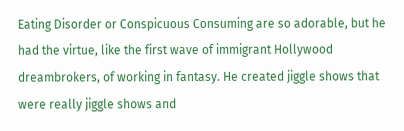Eating Disorder or Conspicuous Consuming are so adorable, but he had the virtue, like the first wave of immigrant Hollywood dreambrokers, of working in fantasy. He created jiggle shows that were really jiggle shows and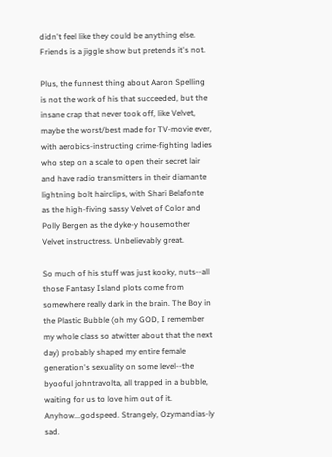didn't feel like they could be anything else. Friends is a jiggle show but pretends it's not.

Plus, the funnest thing about Aaron Spelling is not the work of his that succeeded, but the insane crap that never took off, like Velvet, maybe the worst/best made for TV-movie ever, with aerobics-instructing crime-fighting ladies who step on a scale to open their secret lair and have radio transmitters in their diamante lightning bolt hairclips, with Shari Belafonte as the high-fiving sassy Velvet of Color and Polly Bergen as the dyke-y housemother Velvet instructress. Unbelievably great.

So much of his stuff was just kooky, nuts--all those Fantasy Island plots come from somewhere really dark in the brain. The Boy in the Plastic Bubble (oh my GOD, I remember my whole class so atwitter about that the next day) probably shaped my entire female generation's sexuality on some level--the byooful johntravolta, all trapped in a bubble, waiting for us to love him out of it. Anyhow...godspeed. Strangely, Ozymandias-ly sad.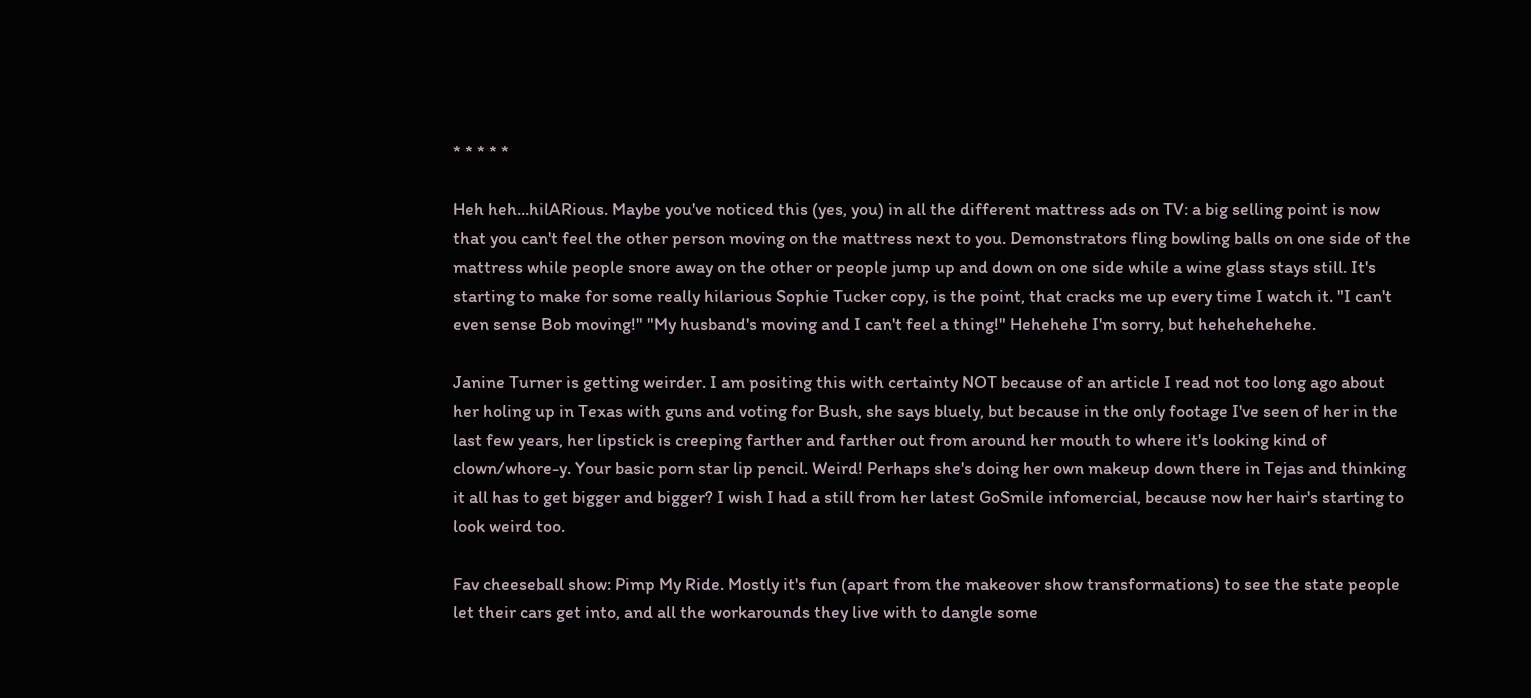* * * * *

Heh heh...hilARious. Maybe you've noticed this (yes, you) in all the different mattress ads on TV: a big selling point is now that you can't feel the other person moving on the mattress next to you. Demonstrators fling bowling balls on one side of the mattress while people snore away on the other or people jump up and down on one side while a wine glass stays still. It's starting to make for some really hilarious Sophie Tucker copy, is the point, that cracks me up every time I watch it. "I can't even sense Bob moving!" "My husband's moving and I can't feel a thing!" Hehehehe I'm sorry, but hehehehehehe.

Janine Turner is getting weirder. I am positing this with certainty NOT because of an article I read not too long ago about her holing up in Texas with guns and voting for Bush, she says bluely, but because in the only footage I've seen of her in the last few years, her lipstick is creeping farther and farther out from around her mouth to where it's looking kind of clown/whore-y. Your basic porn star lip pencil. Weird! Perhaps she's doing her own makeup down there in Tejas and thinking it all has to get bigger and bigger? I wish I had a still from her latest GoSmile infomercial, because now her hair's starting to look weird too.

Fav cheeseball show: Pimp My Ride. Mostly it's fun (apart from the makeover show transformations) to see the state people let their cars get into, and all the workarounds they live with to dangle some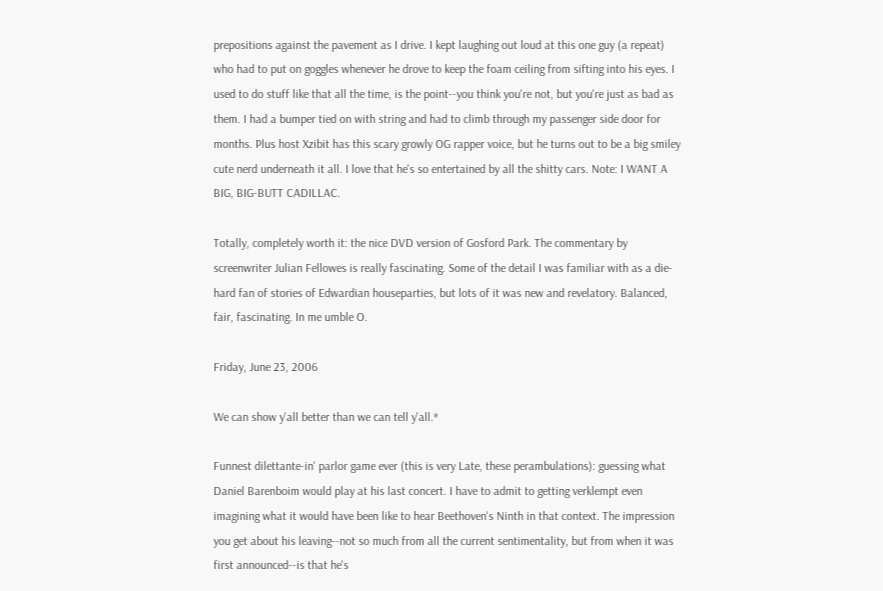prepositions against the pavement as I drive. I kept laughing out loud at this one guy (a repeat) who had to put on goggles whenever he drove to keep the foam ceiling from sifting into his eyes. I used to do stuff like that all the time, is the point--you think you're not, but you're just as bad as them. I had a bumper tied on with string and had to climb through my passenger side door for months. Plus host Xzibit has this scary growly OG rapper voice, but he turns out to be a big smiley cute nerd underneath it all. I love that he's so entertained by all the shitty cars. Note: I WANT A BIG, BIG-BUTT CADILLAC.

Totally, completely worth it: the nice DVD version of Gosford Park. The commentary by screenwriter Julian Fellowes is really fascinating. Some of the detail I was familiar with as a die-hard fan of stories of Edwardian houseparties, but lots of it was new and revelatory. Balanced, fair, fascinating. In me umble O.

Friday, June 23, 2006

We can show y'all better than we can tell y'all.*

Funnest dilettante-in' parlor game ever (this is very Late, these perambulations): guessing what Daniel Barenboim would play at his last concert. I have to admit to getting verklempt even imagining what it would have been like to hear Beethoven's Ninth in that context. The impression you get about his leaving--not so much from all the current sentimentality, but from when it was first announced--is that he's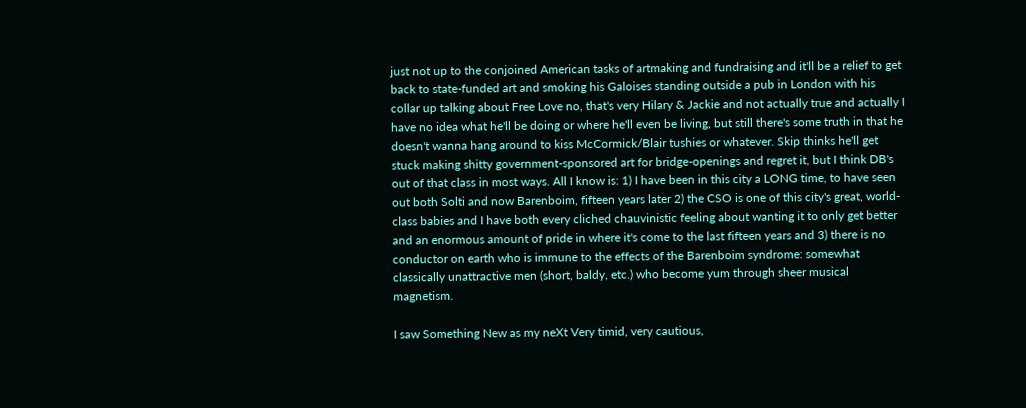just not up to the conjoined American tasks of artmaking and fundraising and it'll be a relief to get back to state-funded art and smoking his Galoises standing outside a pub in London with his collar up talking about Free Love no, that's very Hilary & Jackie and not actually true and actually I have no idea what he'll be doing or where he'll even be living, but still there's some truth in that he doesn't wanna hang around to kiss McCormick/Blair tushies or whatever. Skip thinks he'll get stuck making shitty government-sponsored art for bridge-openings and regret it, but I think DB's out of that class in most ways. All I know is: 1) I have been in this city a LONG time, to have seen out both Solti and now Barenboim, fifteen years later 2) the CSO is one of this city's great, world-class babies and I have both every cliched chauvinistic feeling about wanting it to only get better and an enormous amount of pride in where it's come to the last fifteen years and 3) there is no conductor on earth who is immune to the effects of the Barenboim syndrome: somewhat classically unattractive men (short, baldy, etc.) who become yum through sheer musical magnetism.

I saw Something New as my neXt Very timid, very cautious,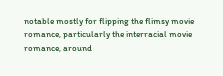notable mostly for flipping the flimsy movie romance, particularly the interracial movie romance, around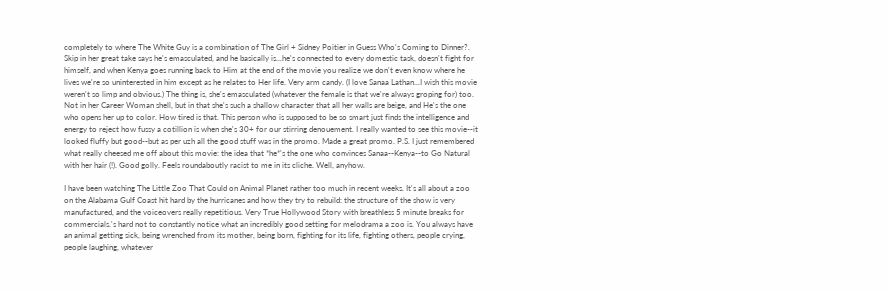completely to where The White Guy is a combination of The Girl + Sidney Poitier in Guess Who's Coming to Dinner?. Skip in her great take says he's emasculated, and he basically is...he's connected to every domestic task, doesn't fight for himself, and when Kenya goes running back to Him at the end of the movie you realize we don't even know where he lives we're so uninterested in him except as he relates to Her life. Very arm candy. (I love Sanaa Lathan...I wish this movie weren't so limp and obvious.) The thing is, she's emasculated (whatever the female is that we're always groping for) too. Not in her Career Woman shell, but in that she's such a shallow character that all her walls are beige, and He's the one who opens her up to color. How tired is that. This person who is supposed to be so smart just finds the intelligence and energy to reject how fussy a cotillion is when she's 30+ for our stirring denouement. I really wanted to see this movie--it looked fluffy but good--but as per uzh all the good stuff was in the promo. Made a great promo. P.S. I just remembered what really cheesed me off about this movie: the idea that *he*'s the one who convinces Sanaa--Kenya--to Go Natural with her hair (!). Good golly. Feels roundaboutly racist to me in its cliche. Well, anyhow.

I have been watching The Little Zoo That Could on Animal Planet rather too much in recent weeks. It's all about a zoo on the Alabama Gulf Coast hit hard by the hurricanes and how they try to rebuild: the structure of the show is very manufactured, and the voiceovers really repetitious. Very True Hollywood Story with breathless 5 minute breaks for commercials.'s hard not to constantly notice what an incredibly good setting for melodrama a zoo is. You always have an animal getting sick, being wrenched from its mother, being born, fighting for its life, fighting others, people crying, people laughing, whatever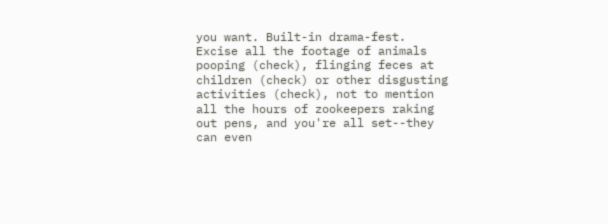you want. Built-in drama-fest. Excise all the footage of animals pooping (check), flinging feces at children (check) or other disgusting activities (check), not to mention all the hours of zookeepers raking out pens, and you're all set--they can even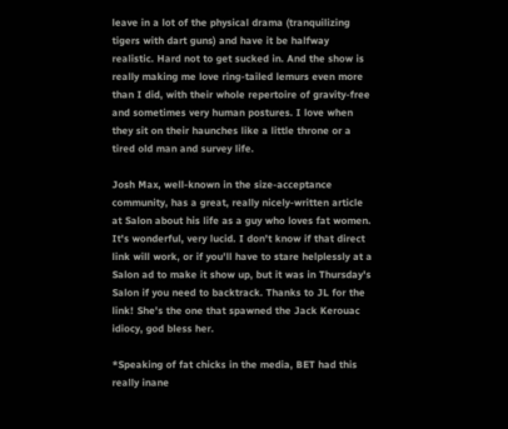leave in a lot of the physical drama (tranquilizing tigers with dart guns) and have it be halfway realistic. Hard not to get sucked in. And the show is really making me love ring-tailed lemurs even more than I did, with their whole repertoire of gravity-free and sometimes very human postures. I love when they sit on their haunches like a little throne or a tired old man and survey life.

Josh Max, well-known in the size-acceptance community, has a great, really nicely-written article at Salon about his life as a guy who loves fat women. It's wonderful, very lucid. I don't know if that direct link will work, or if you'll have to stare helplessly at a Salon ad to make it show up, but it was in Thursday's Salon if you need to backtrack. Thanks to JL for the link! She's the one that spawned the Jack Kerouac idiocy, god bless her.

*Speaking of fat chicks in the media, BET had this really inane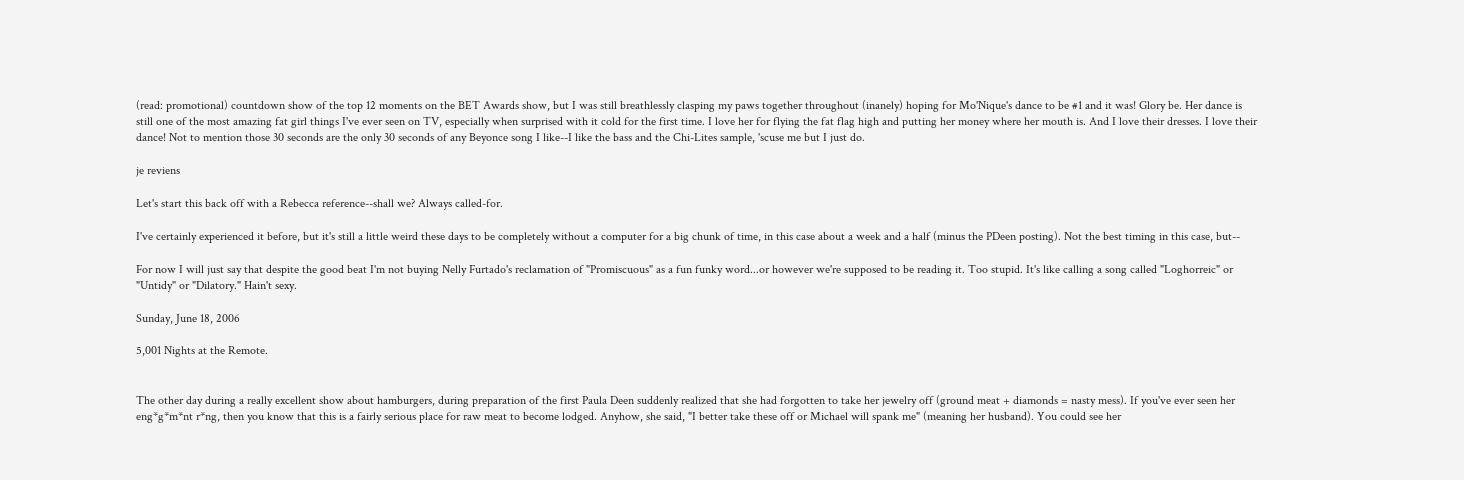(read: promotional) countdown show of the top 12 moments on the BET Awards show, but I was still breathlessly clasping my paws together throughout (inanely) hoping for Mo'Nique's dance to be #1 and it was! Glory be. Her dance is still one of the most amazing fat girl things I've ever seen on TV, especially when surprised with it cold for the first time. I love her for flying the fat flag high and putting her money where her mouth is. And I love their dresses. I love their dance! Not to mention those 30 seconds are the only 30 seconds of any Beyonce song I like--I like the bass and the Chi-Lites sample, 'scuse me but I just do.

je reviens

Let's start this back off with a Rebecca reference--shall we? Always called-for.

I've certainly experienced it before, but it's still a little weird these days to be completely without a computer for a big chunk of time, in this case about a week and a half (minus the PDeen posting). Not the best timing in this case, but--

For now I will just say that despite the good beat I'm not buying Nelly Furtado's reclamation of "Promiscuous" as a fun funky word...or however we're supposed to be reading it. Too stupid. It's like calling a song called "Loghorreic" or "Untidy" or "Dilatory." Hain't sexy.

Sunday, June 18, 2006

5,001 Nights at the Remote.


The other day during a really excellent show about hamburgers, during preparation of the first Paula Deen suddenly realized that she had forgotten to take her jewelry off (ground meat + diamonds = nasty mess). If you've ever seen her eng*g*m*nt r*ng, then you know that this is a fairly serious place for raw meat to become lodged. Anyhow, she said, "I better take these off or Michael will spank me" (meaning her husband). You could see her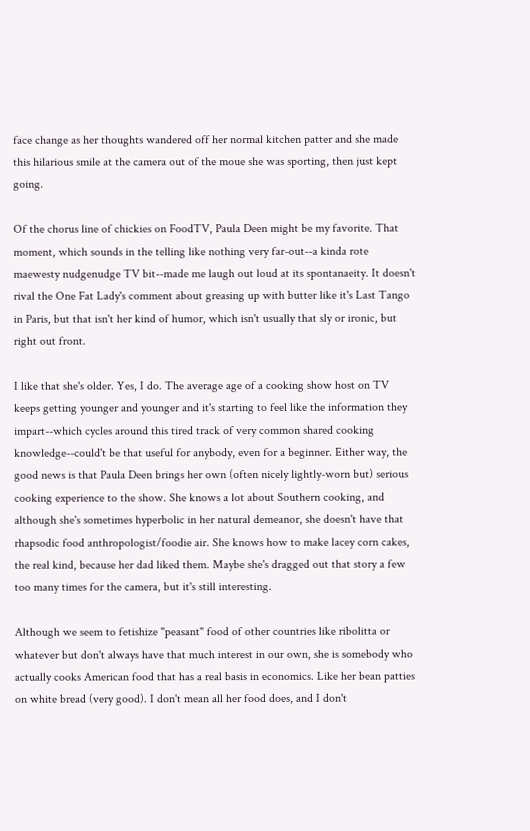face change as her thoughts wandered off her normal kitchen patter and she made this hilarious smile at the camera out of the moue she was sporting, then just kept going.

Of the chorus line of chickies on FoodTV, Paula Deen might be my favorite. That moment, which sounds in the telling like nothing very far-out--a kinda rote maewesty nudgenudge TV bit--made me laugh out loud at its spontanaeity. It doesn't rival the One Fat Lady's comment about greasing up with butter like it's Last Tango in Paris, but that isn't her kind of humor, which isn't usually that sly or ironic, but right out front.

I like that she's older. Yes, I do. The average age of a cooking show host on TV keeps getting younger and younger and it's starting to feel like the information they impart--which cycles around this tired track of very common shared cooking knowledge--could't be that useful for anybody, even for a beginner. Either way, the good news is that Paula Deen brings her own (often nicely lightly-worn but) serious cooking experience to the show. She knows a lot about Southern cooking, and although she's sometimes hyperbolic in her natural demeanor, she doesn't have that rhapsodic food anthropologist/foodie air. She knows how to make lacey corn cakes, the real kind, because her dad liked them. Maybe she's dragged out that story a few too many times for the camera, but it's still interesting.

Although we seem to fetishize "peasant" food of other countries like ribolitta or whatever but don't always have that much interest in our own, she is somebody who actually cooks American food that has a real basis in economics. Like her bean patties on white bread (very good). I don't mean all her food does, and I don't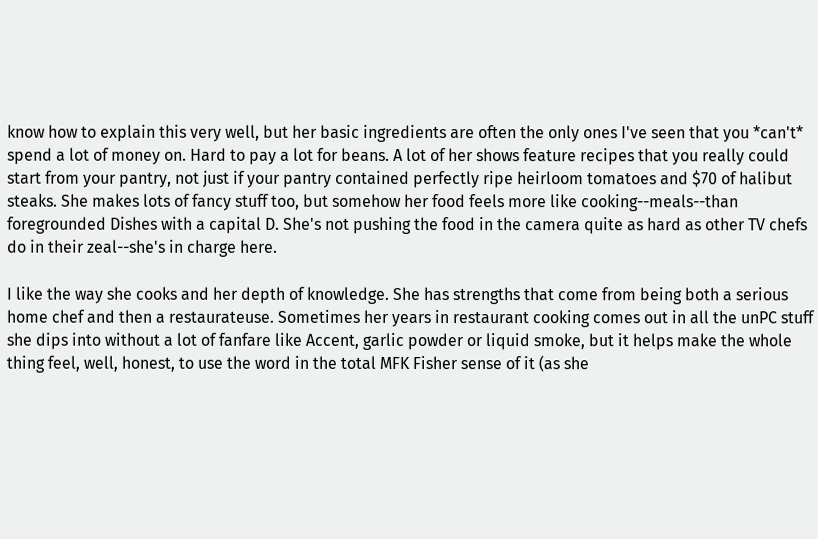know how to explain this very well, but her basic ingredients are often the only ones I've seen that you *can't* spend a lot of money on. Hard to pay a lot for beans. A lot of her shows feature recipes that you really could start from your pantry, not just if your pantry contained perfectly ripe heirloom tomatoes and $70 of halibut steaks. She makes lots of fancy stuff too, but somehow her food feels more like cooking--meals--than foregrounded Dishes with a capital D. She's not pushing the food in the camera quite as hard as other TV chefs do in their zeal--she's in charge here.

I like the way she cooks and her depth of knowledge. She has strengths that come from being both a serious home chef and then a restaurateuse. Sometimes her years in restaurant cooking comes out in all the unPC stuff she dips into without a lot of fanfare like Accent, garlic powder or liquid smoke, but it helps make the whole thing feel, well, honest, to use the word in the total MFK Fisher sense of it (as she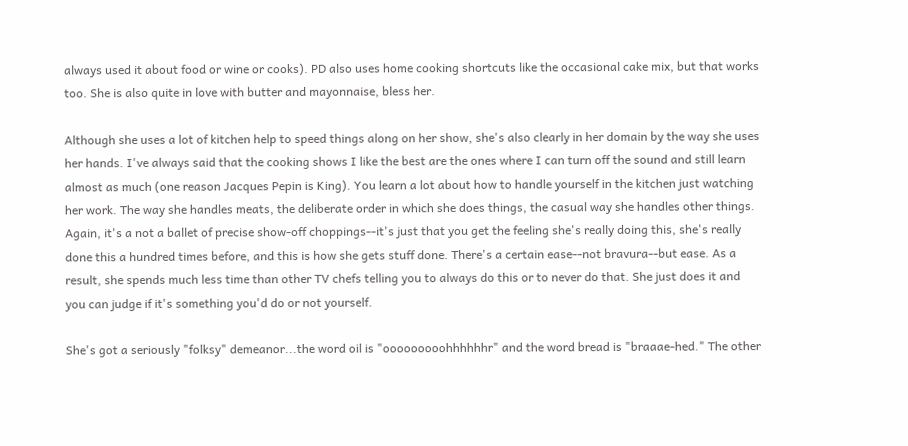always used it about food or wine or cooks). PD also uses home cooking shortcuts like the occasional cake mix, but that works too. She is also quite in love with butter and mayonnaise, bless her.

Although she uses a lot of kitchen help to speed things along on her show, she's also clearly in her domain by the way she uses her hands. I've always said that the cooking shows I like the best are the ones where I can turn off the sound and still learn almost as much (one reason Jacques Pepin is King). You learn a lot about how to handle yourself in the kitchen just watching her work. The way she handles meats, the deliberate order in which she does things, the casual way she handles other things. Again, it's a not a ballet of precise show-off choppings--it's just that you get the feeling she's really doing this, she's really done this a hundred times before, and this is how she gets stuff done. There's a certain ease--not bravura--but ease. As a result, she spends much less time than other TV chefs telling you to always do this or to never do that. She just does it and you can judge if it's something you'd do or not yourself.

She's got a seriously "folksy" demeanor...the word oil is "ooooooooohhhhhhr" and the word bread is "braaae-hed." The other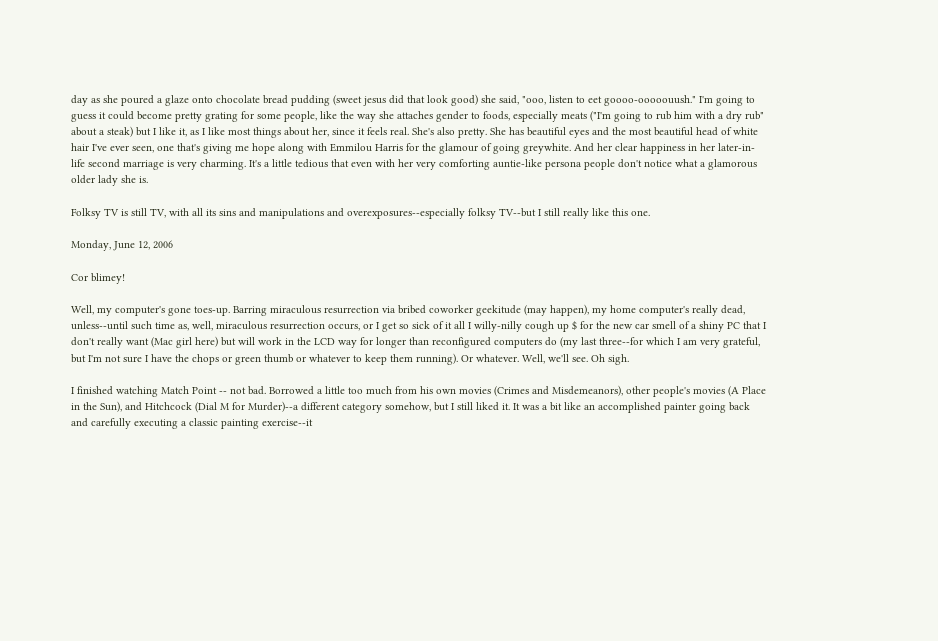day as she poured a glaze onto chocolate bread pudding (sweet jesus did that look good) she said, "ooo, listen to eet goooo-ooooouush." I'm going to guess it could become pretty grating for some people, like the way she attaches gender to foods, especially meats ("I'm going to rub him with a dry rub" about a steak) but I like it, as I like most things about her, since it feels real. She's also pretty. She has beautiful eyes and the most beautiful head of white hair I've ever seen, one that's giving me hope along with Emmilou Harris for the glamour of going greywhite. And her clear happiness in her later-in-life second marriage is very charming. It's a little tedious that even with her very comforting auntie-like persona people don't notice what a glamorous older lady she is.

Folksy TV is still TV, with all its sins and manipulations and overexposures--especially folksy TV--but I still really like this one.

Monday, June 12, 2006

Cor blimey!

Well, my computer's gone toes-up. Barring miraculous resurrection via bribed coworker geekitude (may happen), my home computer's really dead, unless--until such time as, well, miraculous resurrection occurs, or I get so sick of it all I willy-nilly cough up $ for the new car smell of a shiny PC that I don't really want (Mac girl here) but will work in the LCD way for longer than reconfigured computers do (my last three--for which I am very grateful, but I'm not sure I have the chops or green thumb or whatever to keep them running). Or whatever. Well, we'll see. Oh sigh.

I finished watching Match Point -- not bad. Borrowed a little too much from his own movies (Crimes and Misdemeanors), other people's movies (A Place in the Sun), and Hitchcock (Dial M for Murder)--a different category somehow, but I still liked it. It was a bit like an accomplished painter going back and carefully executing a classic painting exercise--it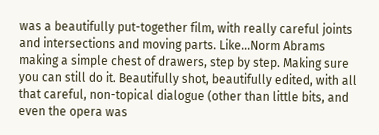was a beautifully put-together film, with really careful joints and intersections and moving parts. Like...Norm Abrams making a simple chest of drawers, step by step. Making sure you can still do it. Beautifully shot, beautifully edited, with all that careful, non-topical dialogue (other than little bits, and even the opera was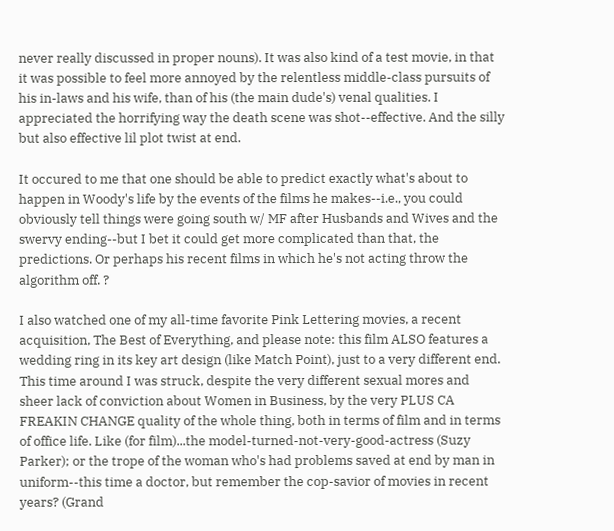never really discussed in proper nouns). It was also kind of a test movie, in that it was possible to feel more annoyed by the relentless middle-class pursuits of his in-laws and his wife, than of his (the main dude's) venal qualities. I appreciated the horrifying way the death scene was shot--effective. And the silly but also effective lil plot twist at end.

It occured to me that one should be able to predict exactly what's about to happen in Woody's life by the events of the films he makes--i.e., you could obviously tell things were going south w/ MF after Husbands and Wives and the swervy ending--but I bet it could get more complicated than that, the predictions. Or perhaps his recent films in which he's not acting throw the algorithm off. ?

I also watched one of my all-time favorite Pink Lettering movies, a recent acquisition, The Best of Everything, and please note: this film ALSO features a wedding ring in its key art design (like Match Point), just to a very different end. This time around I was struck, despite the very different sexual mores and sheer lack of conviction about Women in Business, by the very PLUS CA FREAKIN CHANGE quality of the whole thing, both in terms of film and in terms of office life. Like (for film)...the model-turned-not-very-good-actress (Suzy Parker); or the trope of the woman who's had problems saved at end by man in uniform--this time a doctor, but remember the cop-savior of movies in recent years? (Grand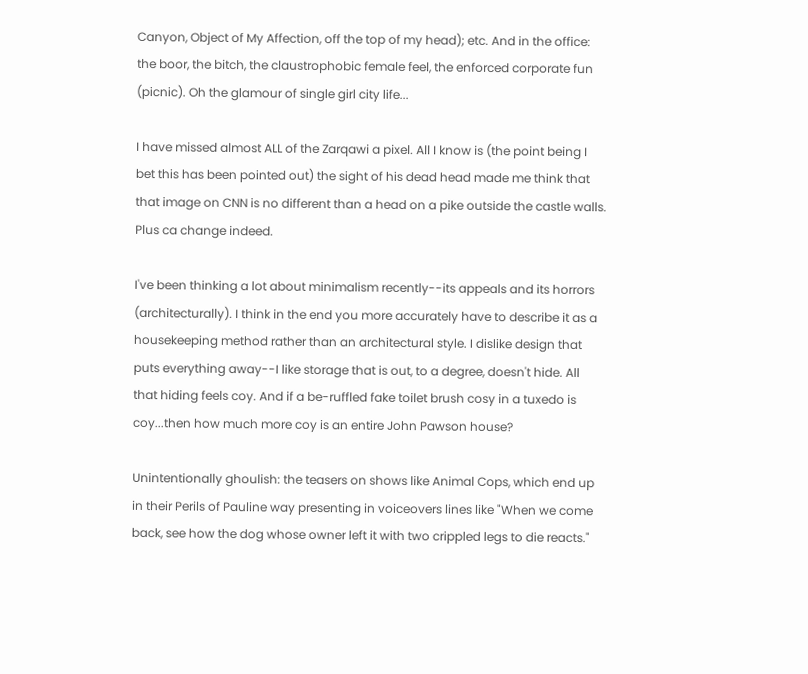Canyon, Object of My Affection, off the top of my head); etc. And in the office: the boor, the bitch, the claustrophobic female feel, the enforced corporate fun (picnic). Oh the glamour of single girl city life...

I have missed almost ALL of the Zarqawi a pixel. All I know is (the point being I bet this has been pointed out) the sight of his dead head made me think that that image on CNN is no different than a head on a pike outside the castle walls. Plus ca change indeed.

I've been thinking a lot about minimalism recently--its appeals and its horrors (architecturally). I think in the end you more accurately have to describe it as a housekeeping method rather than an architectural style. I dislike design that puts everything away--I like storage that is out, to a degree, doesn't hide. All that hiding feels coy. And if a be-ruffled fake toilet brush cosy in a tuxedo is coy...then how much more coy is an entire John Pawson house?

Unintentionally ghoulish: the teasers on shows like Animal Cops, which end up in their Perils of Pauline way presenting in voiceovers lines like "When we come back, see how the dog whose owner left it with two crippled legs to die reacts."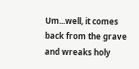Um...well, it comes back from the grave and wreaks holy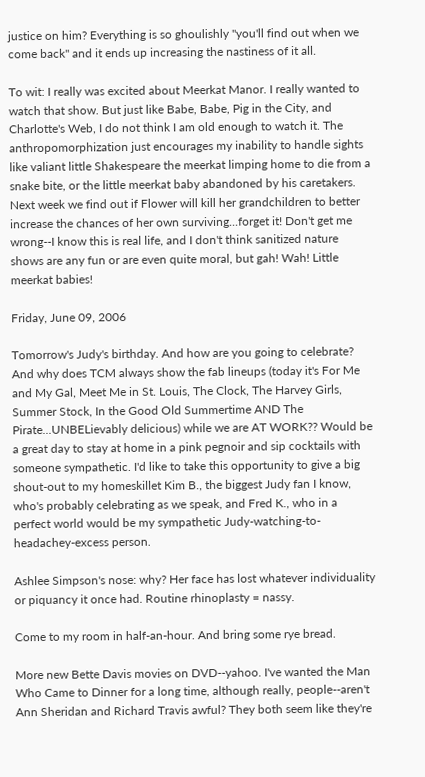justice on him? Everything is so ghoulishly "you'll find out when we come back" and it ends up increasing the nastiness of it all.

To wit: I really was excited about Meerkat Manor. I really wanted to watch that show. But just like Babe, Babe, Pig in the City, and Charlotte's Web, I do not think I am old enough to watch it. The anthropomorphization just encourages my inability to handle sights like valiant little Shakespeare the meerkat limping home to die from a snake bite, or the little meerkat baby abandoned by his caretakers. Next week we find out if Flower will kill her grandchildren to better increase the chances of her own surviving...forget it! Don't get me wrong--I know this is real life, and I don't think sanitized nature shows are any fun or are even quite moral, but gah! Wah! Little meerkat babies!

Friday, June 09, 2006

Tomorrow's Judy's birthday. And how are you going to celebrate? And why does TCM always show the fab lineups (today it's For Me and My Gal, Meet Me in St. Louis, The Clock, The Harvey Girls, Summer Stock, In the Good Old Summertime AND The Pirate...UNBELievably delicious) while we are AT WORK?? Would be a great day to stay at home in a pink pegnoir and sip cocktails with someone sympathetic. I'd like to take this opportunity to give a big shout-out to my homeskillet Kim B., the biggest Judy fan I know, who's probably celebrating as we speak, and Fred K., who in a perfect world would be my sympathetic Judy-watching-to-headachey-excess person.

Ashlee Simpson's nose: why? Her face has lost whatever individuality or piquancy it once had. Routine rhinoplasty = nassy.

Come to my room in half-an-hour. And bring some rye bread.

More new Bette Davis movies on DVD--yahoo. I've wanted the Man Who Came to Dinner for a long time, although really, people--aren't Ann Sheridan and Richard Travis awful? They both seem like they're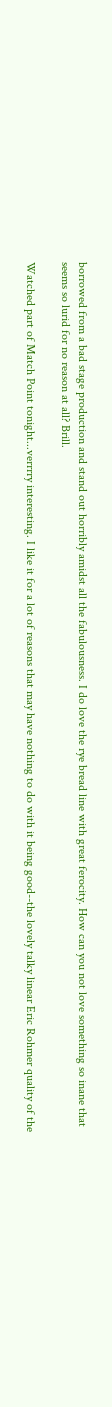borrowed from a bad stage production and stand out horribly amidst all the fabulousness. I do love the rye bread line with great ferocity. How can you not love something so inane that seems so lurid for no reason at all? Brill.

Watched part of Match Point tonight...verrrry interesting. I like it for a lot of reasons that may have nothing to do with it being good--the lovely talky linear Eric Rohmer quality of the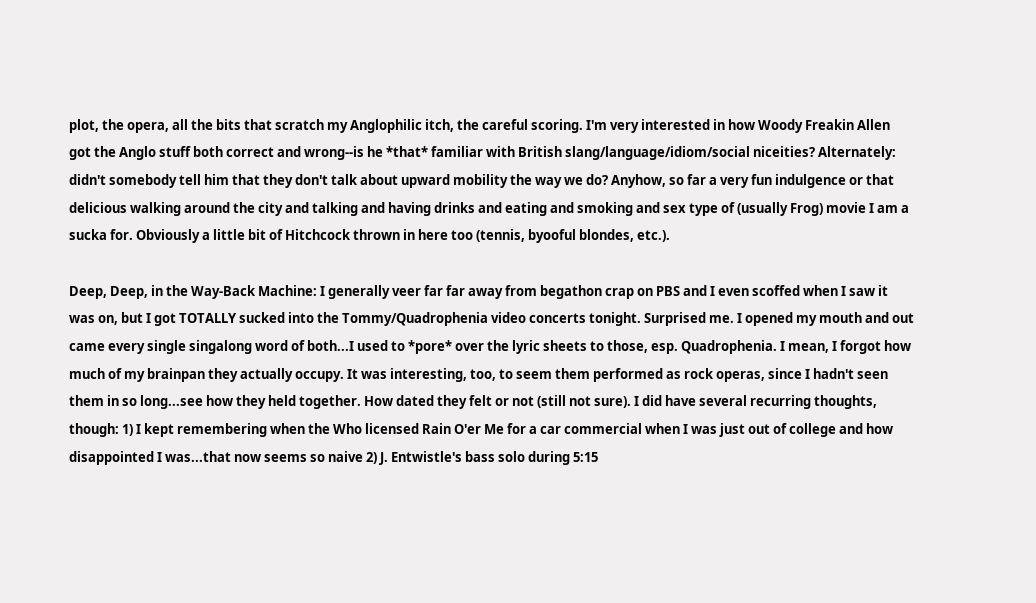plot, the opera, all the bits that scratch my Anglophilic itch, the careful scoring. I'm very interested in how Woody Freakin Allen got the Anglo stuff both correct and wrong--is he *that* familiar with British slang/language/idiom/social niceities? Alternately: didn't somebody tell him that they don't talk about upward mobility the way we do? Anyhow, so far a very fun indulgence or that delicious walking around the city and talking and having drinks and eating and smoking and sex type of (usually Frog) movie I am a sucka for. Obviously a little bit of Hitchcock thrown in here too (tennis, byooful blondes, etc.).

Deep, Deep, in the Way-Back Machine: I generally veer far far away from begathon crap on PBS and I even scoffed when I saw it was on, but I got TOTALLY sucked into the Tommy/Quadrophenia video concerts tonight. Surprised me. I opened my mouth and out came every single singalong word of both...I used to *pore* over the lyric sheets to those, esp. Quadrophenia. I mean, I forgot how much of my brainpan they actually occupy. It was interesting, too, to seem them performed as rock operas, since I hadn't seen them in so long...see how they held together. How dated they felt or not (still not sure). I did have several recurring thoughts, though: 1) I kept remembering when the Who licensed Rain O'er Me for a car commercial when I was just out of college and how disappointed I was...that now seems so naive 2) J. Entwistle's bass solo during 5:15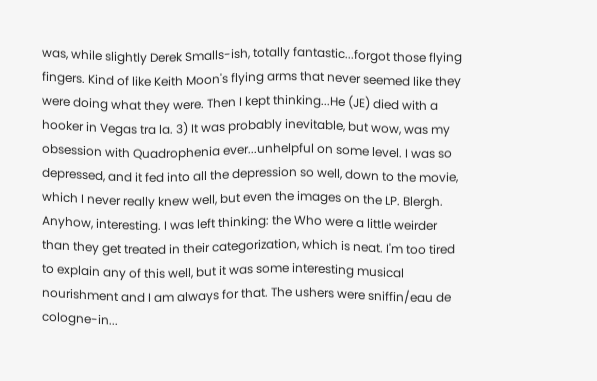was, while slightly Derek Smalls-ish, totally fantastic...forgot those flying fingers. Kind of like Keith Moon's flying arms that never seemed like they were doing what they were. Then I kept thinking...He (JE) died with a hooker in Vegas tra la. 3) It was probably inevitable, but wow, was my obsession with Quadrophenia ever...unhelpful on some level. I was so depressed, and it fed into all the depression so well, down to the movie, which I never really knew well, but even the images on the LP. Blergh. Anyhow, interesting. I was left thinking: the Who were a little weirder than they get treated in their categorization, which is neat. I'm too tired to explain any of this well, but it was some interesting musical nourishment and I am always for that. The ushers were sniffin/eau de cologne-in...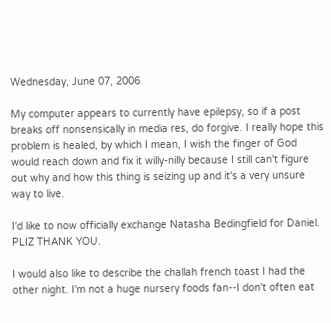Wednesday, June 07, 2006

My computer appears to currently have epilepsy, so if a post breaks off nonsensically in media res, do forgive. I really hope this problem is healed, by which I mean, I wish the finger of God would reach down and fix it willy-nilly because I still can't figure out why and how this thing is seizing up and it's a very unsure way to live.

I'd like to now officially exchange Natasha Bedingfield for Daniel. PLIZ THANK YOU.

I would also like to describe the challah french toast I had the other night. I'm not a huge nursery foods fan--I don't often eat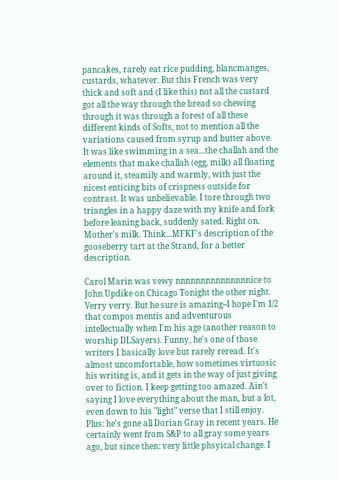pancakes, rarely eat rice pudding, blancmanges, custards, whatever. But this French was very thick and soft and (I like this) not all the custard got all the way through the bread so chewing through it was through a forest of all these different kinds of Softs, not to mention all the variations caused from syrup and butter above. It was like swimming in a sea...the challah and the elements that make challah (egg, milk) all floating around it, steamily and warmly, with just the nicest enticing bits of crispness outside for contrast. It was unbelievable. I tore through two triangles in a happy daze with my knife and fork before leaning back, suddenly sated. Right on. Mother's milk. Think...MFKF's description of the gooseberry tart at the Strand, for a better description.

Carol Marin was vewy nnnnnnnnnnnnnnnice to John Updike on Chicago Tonight the other night. Verry verry. But he sure is amazing--I hope I'm 1/2 that compos mentis and adventurous intellectually when I'm his age (another reason to worship DLSayers). Funny, he's one of those writers I basically love but rarely reread. It's almost uncomfortable, how sometimes virtuosic his writing is, and it gets in the way of just giving over to fiction. I keep getting too amazed. Ain't saying I love everything about the man, but a lot, even down to his "light" verse that I still enjoy. Plus: he's gone all Dorian Gray in recent years. He certainly went from S&P to all gray some years ago, but since then: very little phsyical change. I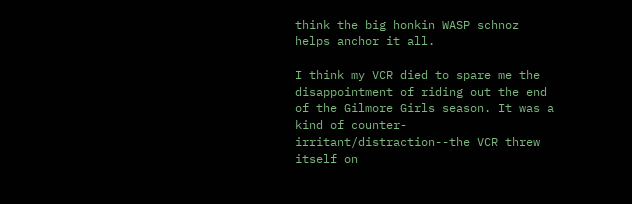think the big honkin WASP schnoz helps anchor it all.

I think my VCR died to spare me the disappointment of riding out the end of the Gilmore Girls season. It was a kind of counter-irritant/distraction--the VCR threw itself on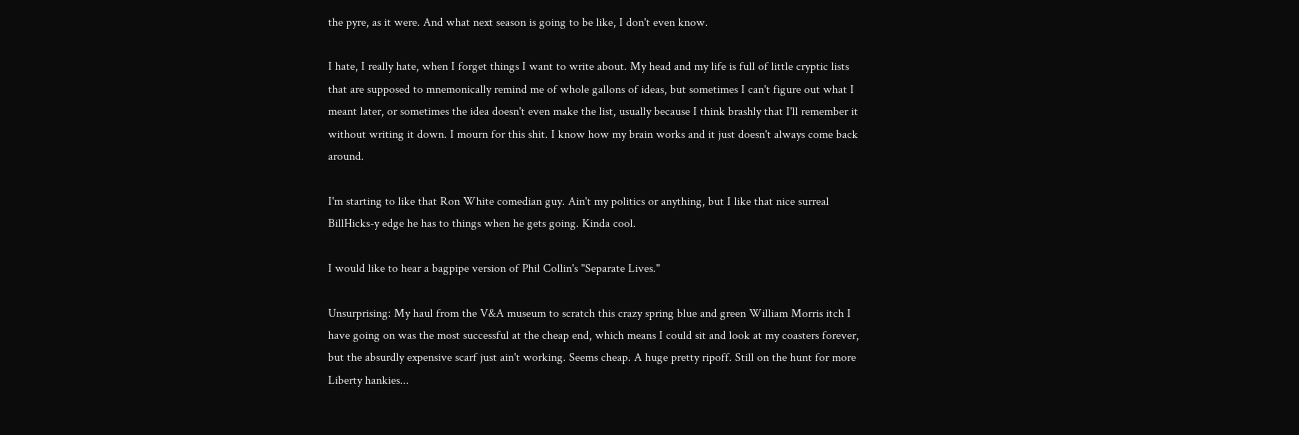the pyre, as it were. And what next season is going to be like, I don't even know.

I hate, I really hate, when I forget things I want to write about. My head and my life is full of little cryptic lists that are supposed to mnemonically remind me of whole gallons of ideas, but sometimes I can't figure out what I meant later, or sometimes the idea doesn't even make the list, usually because I think brashly that I'll remember it without writing it down. I mourn for this shit. I know how my brain works and it just doesn't always come back around.

I'm starting to like that Ron White comedian guy. Ain't my politics or anything, but I like that nice surreal BillHicks-y edge he has to things when he gets going. Kinda cool.

I would like to hear a bagpipe version of Phil Collin's "Separate Lives."

Unsurprising: My haul from the V&A museum to scratch this crazy spring blue and green William Morris itch I have going on was the most successful at the cheap end, which means I could sit and look at my coasters forever, but the absurdly expensive scarf just ain't working. Seems cheap. A huge pretty ripoff. Still on the hunt for more Liberty hankies...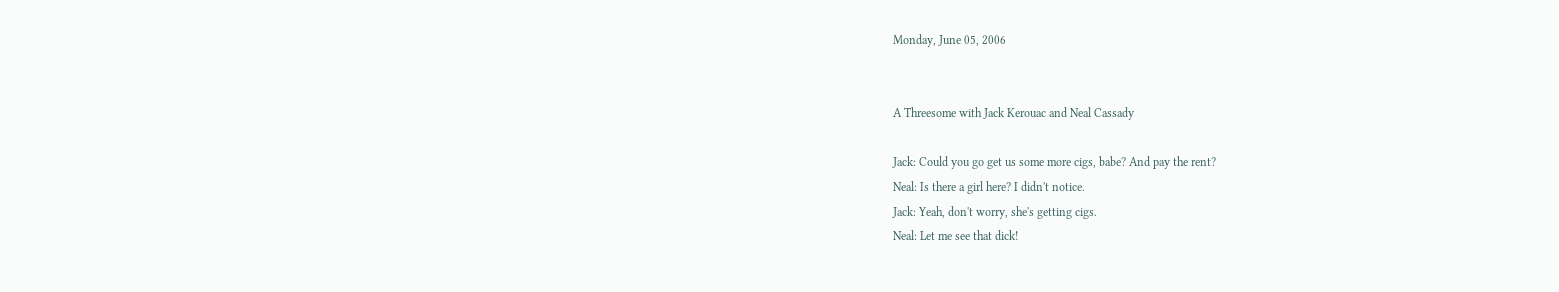Monday, June 05, 2006


A Threesome with Jack Kerouac and Neal Cassady

Jack: Could you go get us some more cigs, babe? And pay the rent?
Neal: Is there a girl here? I didn't notice.
Jack: Yeah, don't worry, she's getting cigs.
Neal: Let me see that dick!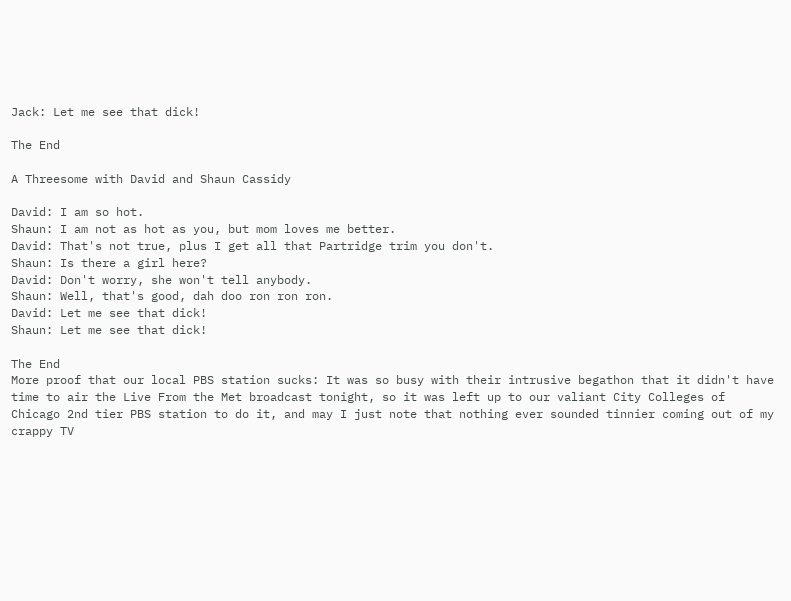Jack: Let me see that dick!

The End

A Threesome with David and Shaun Cassidy

David: I am so hot.
Shaun: I am not as hot as you, but mom loves me better.
David: That's not true, plus I get all that Partridge trim you don't.
Shaun: Is there a girl here?
David: Don't worry, she won't tell anybody.
Shaun: Well, that's good, dah doo ron ron ron.
David: Let me see that dick!
Shaun: Let me see that dick!

The End
More proof that our local PBS station sucks: It was so busy with their intrusive begathon that it didn't have time to air the Live From the Met broadcast tonight, so it was left up to our valiant City Colleges of Chicago 2nd tier PBS station to do it, and may I just note that nothing ever sounded tinnier coming out of my crappy TV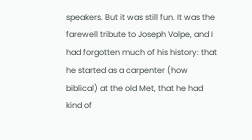speakers. But it was still fun. It was the farewell tribute to Joseph Volpe, and I had forgotten much of his history: that he started as a carpenter (how biblical) at the old Met, that he had kind of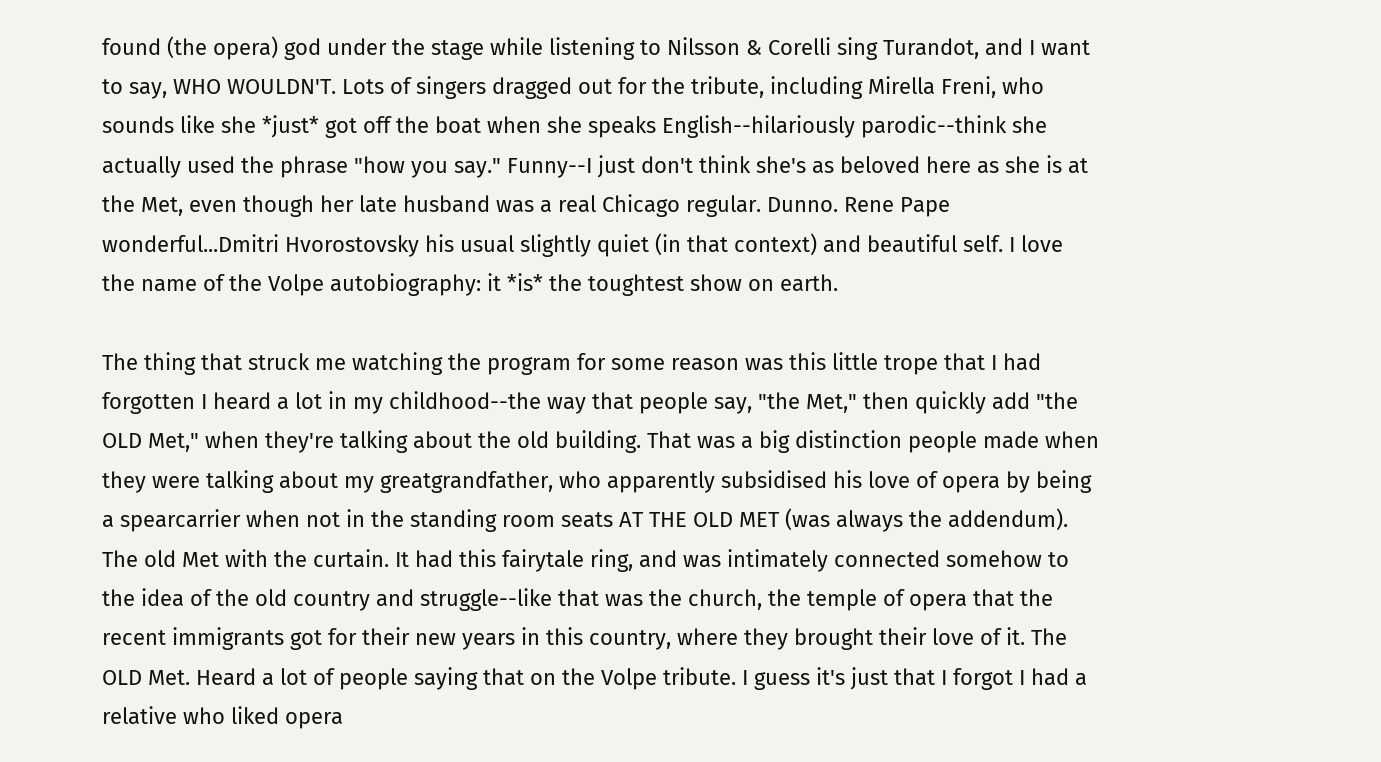found (the opera) god under the stage while listening to Nilsson & Corelli sing Turandot, and I want to say, WHO WOULDN'T. Lots of singers dragged out for the tribute, including Mirella Freni, who sounds like she *just* got off the boat when she speaks English--hilariously parodic--think she actually used the phrase "how you say." Funny--I just don't think she's as beloved here as she is at the Met, even though her late husband was a real Chicago regular. Dunno. Rene Pape wonderful...Dmitri Hvorostovsky his usual slightly quiet (in that context) and beautiful self. I love the name of the Volpe autobiography: it *is* the toughtest show on earth.

The thing that struck me watching the program for some reason was this little trope that I had forgotten I heard a lot in my childhood--the way that people say, "the Met," then quickly add "the OLD Met," when they're talking about the old building. That was a big distinction people made when they were talking about my greatgrandfather, who apparently subsidised his love of opera by being a spearcarrier when not in the standing room seats AT THE OLD MET (was always the addendum). The old Met with the curtain. It had this fairytale ring, and was intimately connected somehow to the idea of the old country and struggle--like that was the church, the temple of opera that the recent immigrants got for their new years in this country, where they brought their love of it. The OLD Met. Heard a lot of people saying that on the Volpe tribute. I guess it's just that I forgot I had a relative who liked opera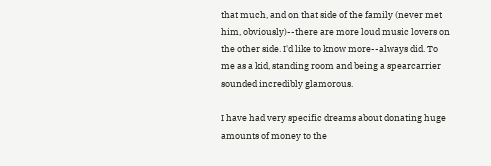that much, and on that side of the family (never met him, obviously)--there are more loud music lovers on the other side. I'd like to know more--always did. To me as a kid, standing room and being a spearcarrier sounded incredibly glamorous.

I have had very specific dreams about donating huge amounts of money to the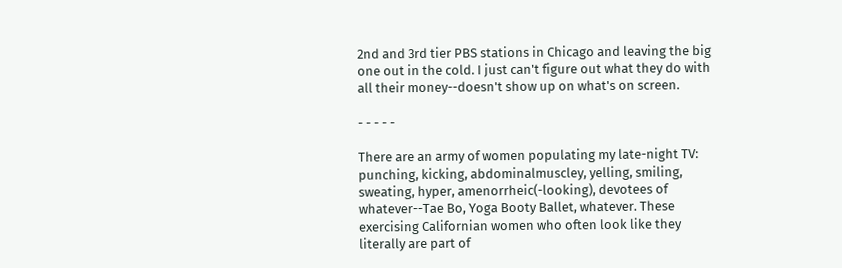2nd and 3rd tier PBS stations in Chicago and leaving the big one out in the cold. I just can't figure out what they do with all their money--doesn't show up on what's on screen.

- - - - -

There are an army of women populating my late-night TV: punching, kicking, abdominalmuscley, yelling, smiling, sweating, hyper, amenorrheic(-looking), devotees of whatever--Tae Bo, Yoga Booty Ballet, whatever. These exercising Californian women who often look like they literally are part of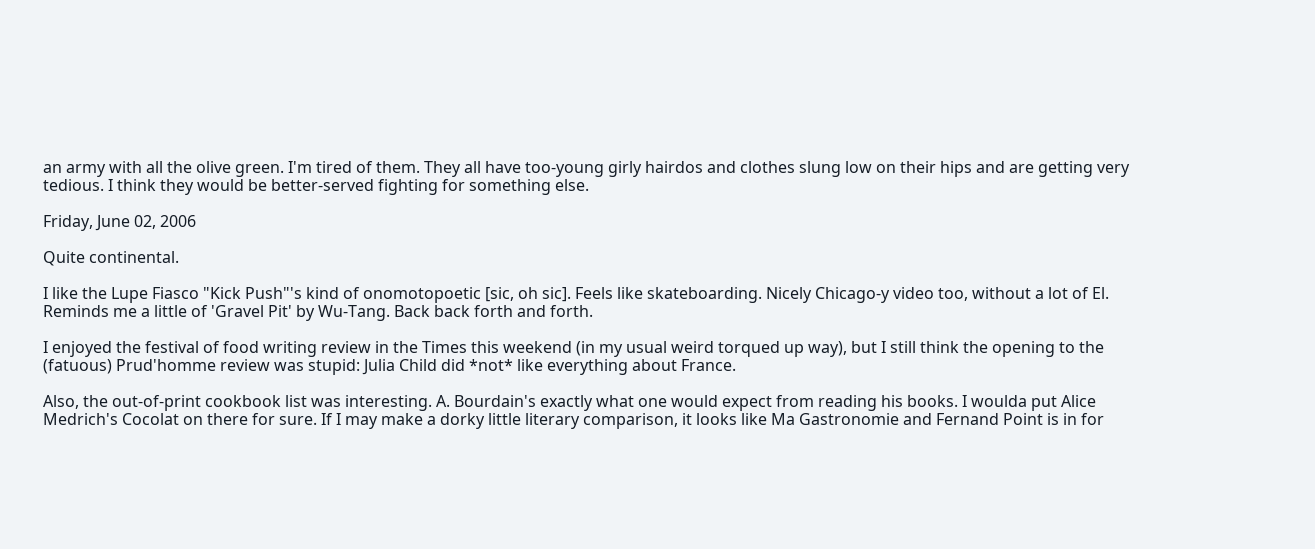an army with all the olive green. I'm tired of them. They all have too-young girly hairdos and clothes slung low on their hips and are getting very tedious. I think they would be better-served fighting for something else.

Friday, June 02, 2006

Quite continental.

I like the Lupe Fiasco "Kick Push"'s kind of onomotopoetic [sic, oh sic]. Feels like skateboarding. Nicely Chicago-y video too, without a lot of El. Reminds me a little of 'Gravel Pit' by Wu-Tang. Back back forth and forth.

I enjoyed the festival of food writing review in the Times this weekend (in my usual weird torqued up way), but I still think the opening to the (fatuous) Prud'homme review was stupid: Julia Child did *not* like everything about France.

Also, the out-of-print cookbook list was interesting. A. Bourdain's exactly what one would expect from reading his books. I woulda put Alice Medrich's Cocolat on there for sure. If I may make a dorky little literary comparison, it looks like Ma Gastronomie and Fernand Point is in for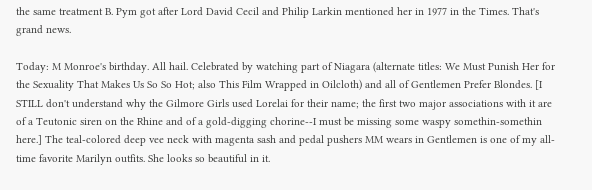the same treatment B. Pym got after Lord David Cecil and Philip Larkin mentioned her in 1977 in the Times. That's grand news.

Today: M Monroe's birthday. All hail. Celebrated by watching part of Niagara (alternate titles: We Must Punish Her for the Sexuality That Makes Us So So Hot; also This Film Wrapped in Oilcloth) and all of Gentlemen Prefer Blondes. [I STILL don't understand why the Gilmore Girls used Lorelai for their name; the first two major associations with it are of a Teutonic siren on the Rhine and of a gold-digging chorine--I must be missing some waspy somethin-somethin here.] The teal-colored deep vee neck with magenta sash and pedal pushers MM wears in Gentlemen is one of my all-time favorite Marilyn outfits. She looks so beautiful in it.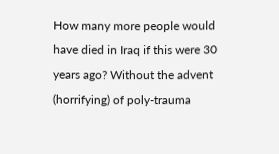How many more people would have died in Iraq if this were 30 years ago? Without the advent (horrifying) of poly-trauma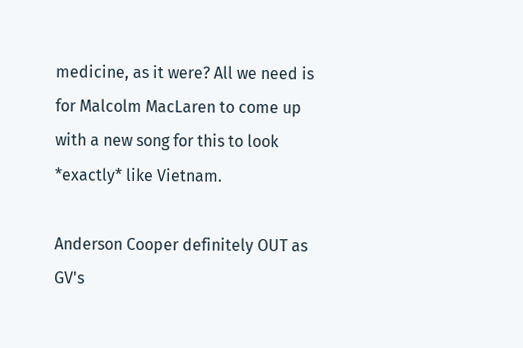medicine, as it were? All we need is for Malcolm MacLaren to come up with a new song for this to look *exactly* like Vietnam.

Anderson Cooper definitely OUT as GV's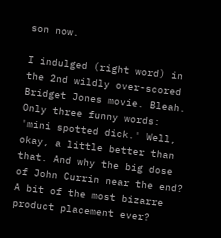son now.

I indulged (right word) in the 2nd wildly over-scored Bridget Jones movie. Bleah. Only three funny words: 'mini spotted dick.' Well, okay, a little better than that. And why the big dose of John Currin near the end? A bit of the most bizarre product placement ever?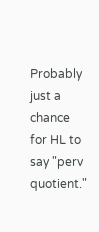Probably just a chance for HL to say "perv quotient."